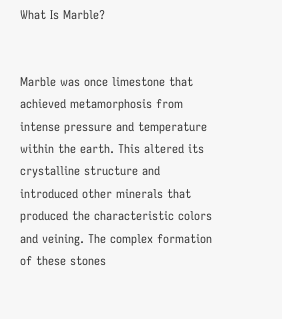What Is Marble?


Marble was once limestone that achieved metamorphosis from intense pressure and temperature within the earth. This altered its crystalline structure and introduced other minerals that produced the characteristic colors and veining. The complex formation of these stones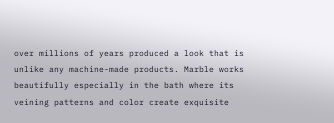over millions of years produced a look that is unlike any machine-made products. Marble works beautifully especially in the bath where its veining patterns and color create exquisite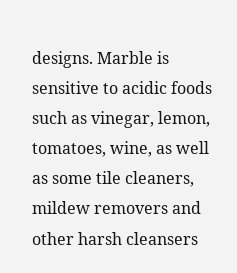designs. Marble is sensitive to acidic foods such as vinegar, lemon, tomatoes, wine, as well as some tile cleaners, mildew removers and other harsh cleansers